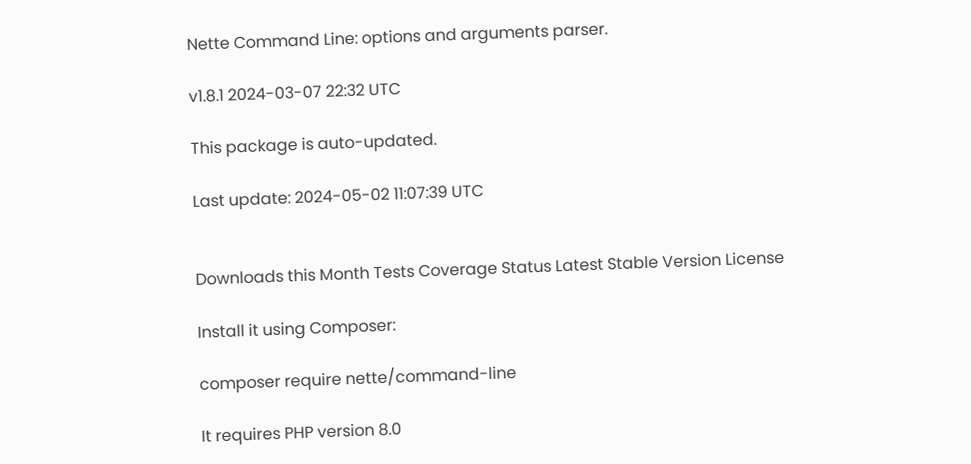Nette Command Line: options and arguments parser.

v1.8.1 2024-03-07 22:32 UTC

This package is auto-updated.

Last update: 2024-05-02 11:07:39 UTC


Downloads this Month Tests Coverage Status Latest Stable Version License

Install it using Composer:

composer require nette/command-line

It requires PHP version 8.0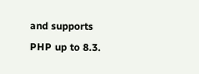and supports PHP up to 8.3.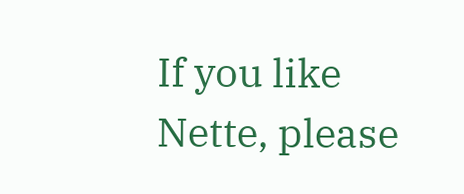If you like Nette, please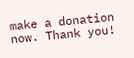make a donation now. Thank you!